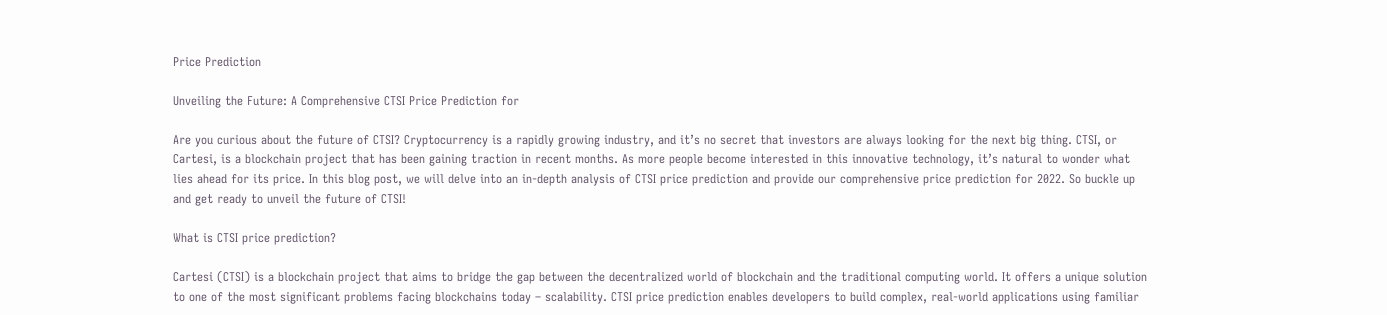Price Prediction

Unveiling the Future: A Comprehensive CTSI Price Prediction for

Are you curious about the future of CTSI? Cryptocurrency is a rapidly growing industry, and it’s no secret that investors are always looking for the next big thing. CTSI, or Cartesi, is a blockchain project that has been gaining traction in recent months. As more people become interested in this innovative technology, it’s natural to wonder what lies ahead for its price. In this blog post, we will delve into an in-depth analysis of CTSI price prediction and provide our comprehensive price prediction for 2022. So buckle up and get ready to unveil the future of CTSI!

What is CTSI price prediction?

Cartesi (CTSI) is a blockchain project that aims to bridge the gap between the decentralized world of blockchain and the traditional computing world. It offers a unique solution to one of the most significant problems facing blockchains today – scalability. CTSI price prediction enables developers to build complex, real-world applications using familiar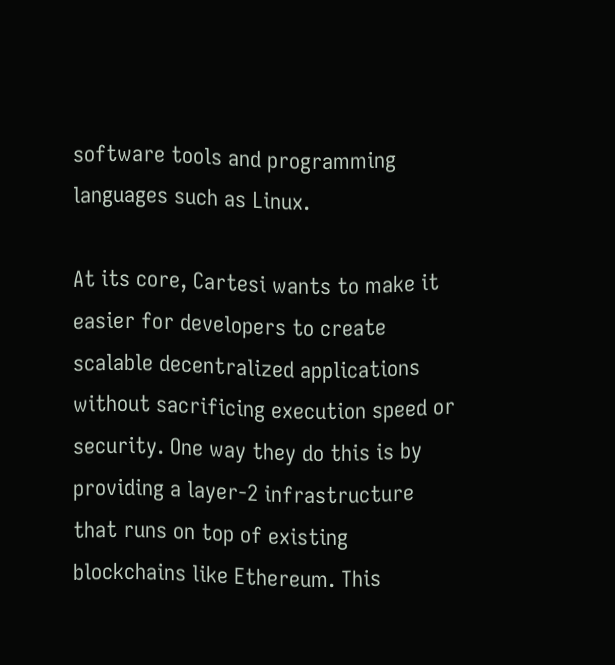software tools and programming languages such as Linux.

At its core, Cartesi wants to make it easier for developers to create scalable decentralized applications without sacrificing execution speed or security. One way they do this is by providing a layer-2 infrastructure that runs on top of existing blockchains like Ethereum. This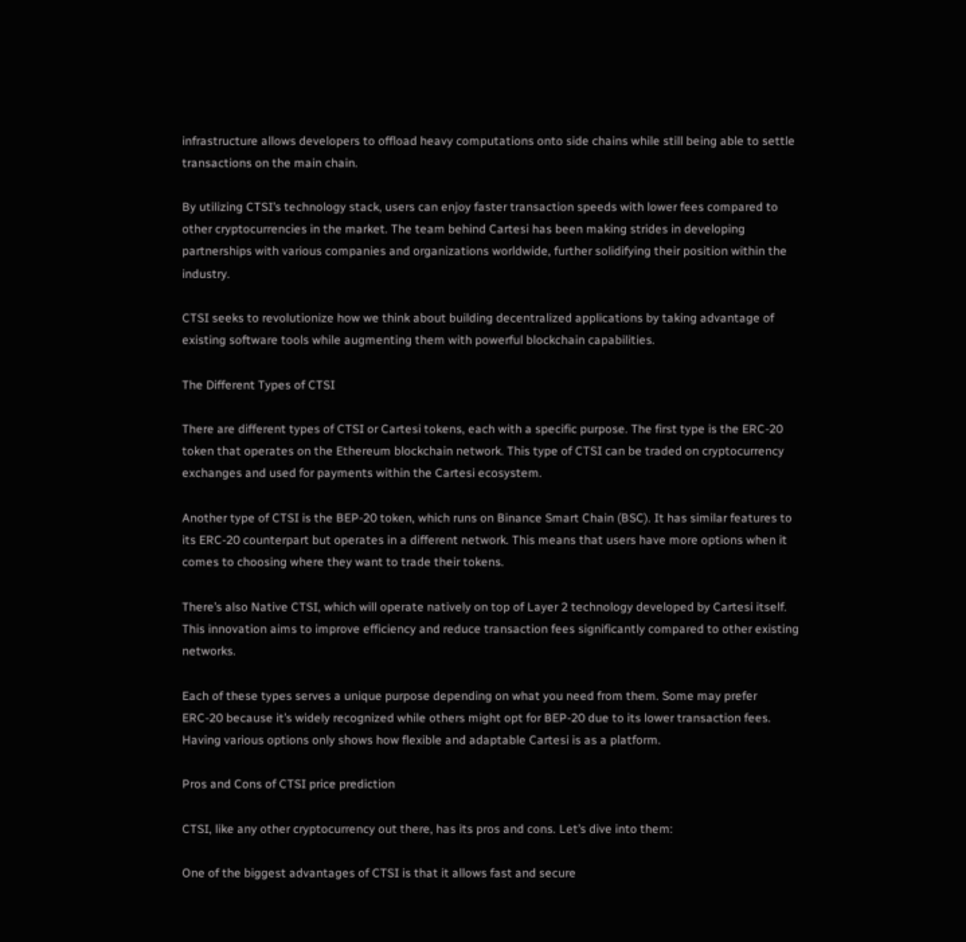infrastructure allows developers to offload heavy computations onto side chains while still being able to settle transactions on the main chain.

By utilizing CTSI’s technology stack, users can enjoy faster transaction speeds with lower fees compared to other cryptocurrencies in the market. The team behind Cartesi has been making strides in developing partnerships with various companies and organizations worldwide, further solidifying their position within the industry.

CTSI seeks to revolutionize how we think about building decentralized applications by taking advantage of existing software tools while augmenting them with powerful blockchain capabilities.

The Different Types of CTSI

There are different types of CTSI or Cartesi tokens, each with a specific purpose. The first type is the ERC-20 token that operates on the Ethereum blockchain network. This type of CTSI can be traded on cryptocurrency exchanges and used for payments within the Cartesi ecosystem.

Another type of CTSI is the BEP-20 token, which runs on Binance Smart Chain (BSC). It has similar features to its ERC-20 counterpart but operates in a different network. This means that users have more options when it comes to choosing where they want to trade their tokens.

There’s also Native CTSI, which will operate natively on top of Layer 2 technology developed by Cartesi itself. This innovation aims to improve efficiency and reduce transaction fees significantly compared to other existing networks.

Each of these types serves a unique purpose depending on what you need from them. Some may prefer ERC-20 because it’s widely recognized while others might opt for BEP-20 due to its lower transaction fees. Having various options only shows how flexible and adaptable Cartesi is as a platform.

Pros and Cons of CTSI price prediction

CTSI, like any other cryptocurrency out there, has its pros and cons. Let’s dive into them:

One of the biggest advantages of CTSI is that it allows fast and secure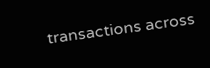transactions across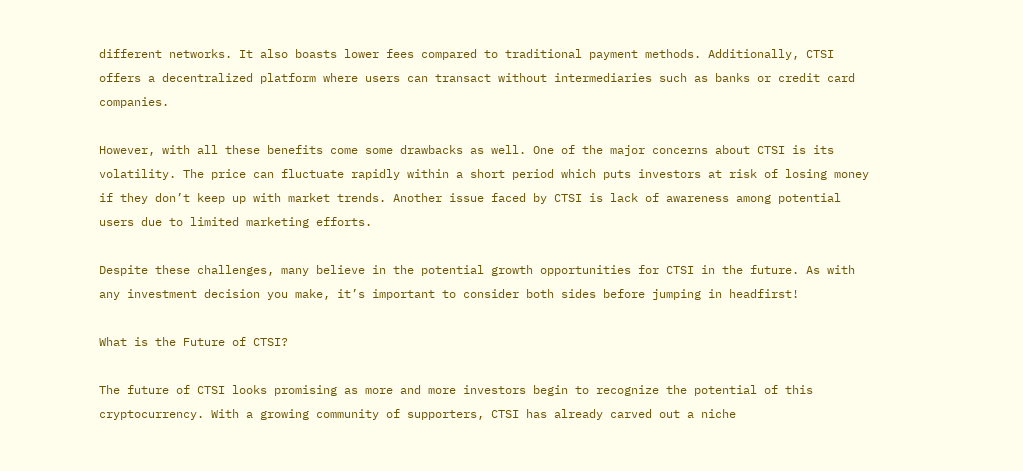different networks. It also boasts lower fees compared to traditional payment methods. Additionally, CTSI offers a decentralized platform where users can transact without intermediaries such as banks or credit card companies.

However, with all these benefits come some drawbacks as well. One of the major concerns about CTSI is its volatility. The price can fluctuate rapidly within a short period which puts investors at risk of losing money if they don’t keep up with market trends. Another issue faced by CTSI is lack of awareness among potential users due to limited marketing efforts.

Despite these challenges, many believe in the potential growth opportunities for CTSI in the future. As with any investment decision you make, it’s important to consider both sides before jumping in headfirst!

What is the Future of CTSI?

The future of CTSI looks promising as more and more investors begin to recognize the potential of this cryptocurrency. With a growing community of supporters, CTSI has already carved out a niche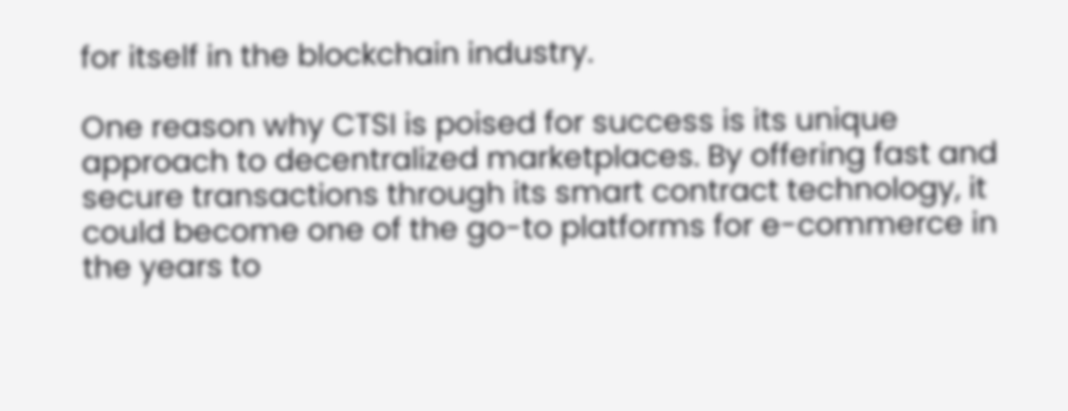for itself in the blockchain industry.

One reason why CTSI is poised for success is its unique approach to decentralized marketplaces. By offering fast and secure transactions through its smart contract technology, it could become one of the go-to platforms for e-commerce in the years to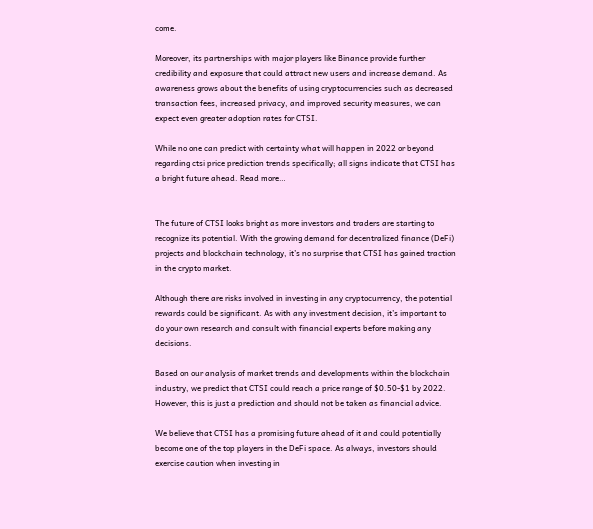come.

Moreover, its partnerships with major players like Binance provide further credibility and exposure that could attract new users and increase demand. As awareness grows about the benefits of using cryptocurrencies such as decreased transaction fees, increased privacy, and improved security measures, we can expect even greater adoption rates for CTSI.

While no one can predict with certainty what will happen in 2022 or beyond regarding ctsi price prediction trends specifically; all signs indicate that CTSI has a bright future ahead. Read more…


The future of CTSI looks bright as more investors and traders are starting to recognize its potential. With the growing demand for decentralized finance (DeFi) projects and blockchain technology, it’s no surprise that CTSI has gained traction in the crypto market.

Although there are risks involved in investing in any cryptocurrency, the potential rewards could be significant. As with any investment decision, it’s important to do your own research and consult with financial experts before making any decisions.

Based on our analysis of market trends and developments within the blockchain industry, we predict that CTSI could reach a price range of $0.50-$1 by 2022. However, this is just a prediction and should not be taken as financial advice.

We believe that CTSI has a promising future ahead of it and could potentially become one of the top players in the DeFi space. As always, investors should exercise caution when investing in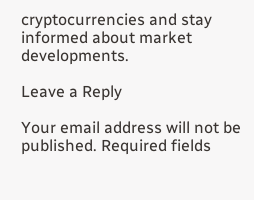cryptocurrencies and stay informed about market developments.

Leave a Reply

Your email address will not be published. Required fields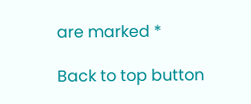are marked *

Back to top button